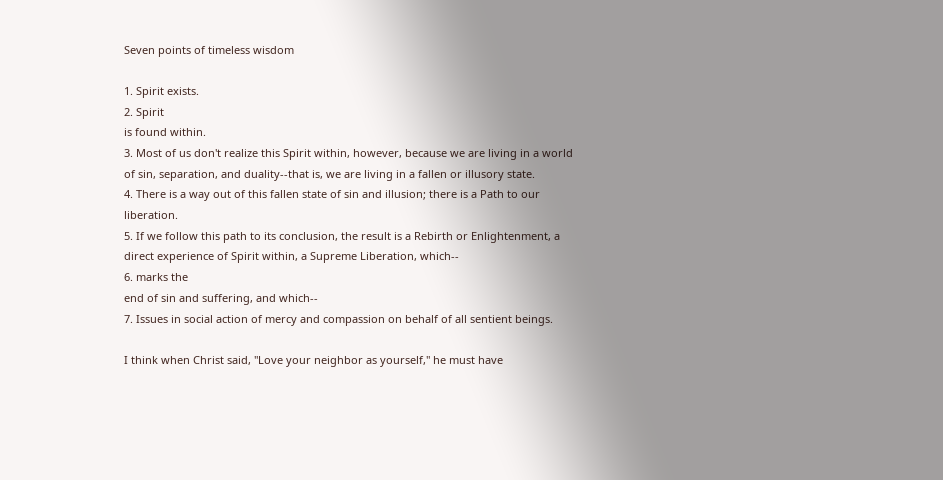Seven points of timeless wisdom

1. Spirit exists.
2. Spirit
is found within.
3. Most of us don't realize this Spirit within, however, because we are living in a world of sin, separation, and duality--that is, we are living in a fallen or illusory state.
4. There is a way out of this fallen state of sin and illusion; there is a Path to our liberation.
5. If we follow this path to its conclusion, the result is a Rebirth or Enlightenment, a direct experience of Spirit within, a Supreme Liberation, which--
6. marks the
end of sin and suffering, and which--
7. Issues in social action of mercy and compassion on behalf of all sentient beings.

I think when Christ said, "Love your neighbor as yourself," he must have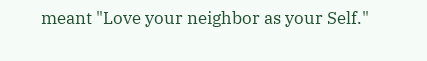meant "Love your neighbor as your Self."